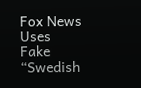Fox News Uses Fake “Swedish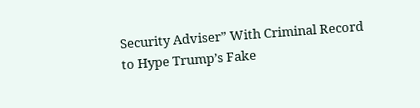Security Adviser” With Criminal Record to Hype Trump’s Fake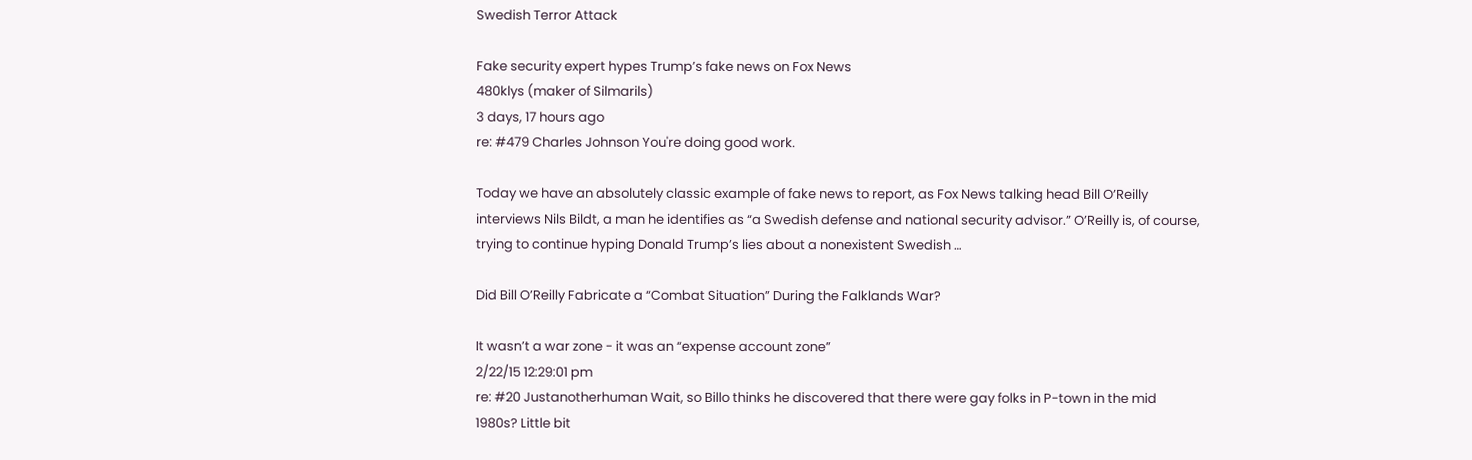Swedish Terror Attack

Fake security expert hypes Trump’s fake news on Fox News
480klys (maker of Silmarils)
3 days, 17 hours ago
re: #479 Charles Johnson You're doing good work.

Today we have an absolutely classic example of fake news to report, as Fox News talking head Bill O’Reilly interviews Nils Bildt, a man he identifies as “a Swedish defense and national security advisor.” O’Reilly is, of course, trying to continue hyping Donald Trump’s lies about a nonexistent Swedish …

Did Bill O’Reilly Fabricate a “Combat Situation” During the Falklands War?

It wasn’t a war zone - it was an “expense account zone”
2/22/15 12:29:01 pm
re: #20 Justanotherhuman Wait, so Billo thinks he discovered that there were gay folks in P-town in the mid 1980s? Little bit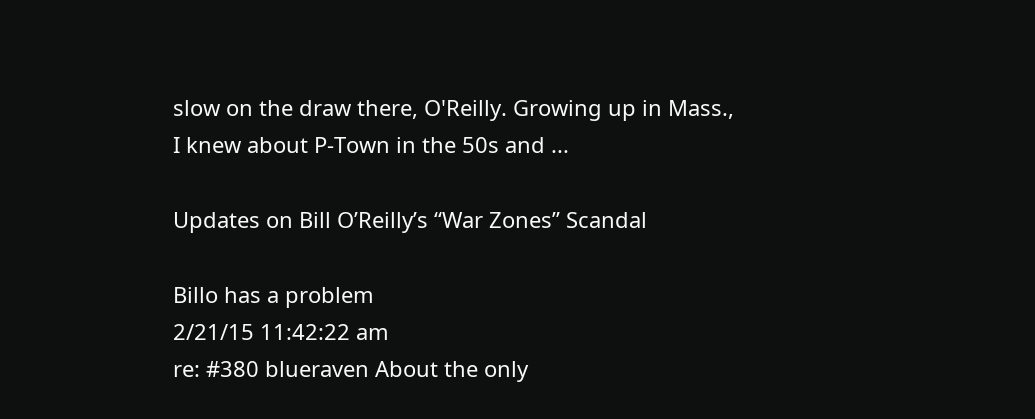slow on the draw there, O'Reilly. Growing up in Mass., I knew about P-Town in the 50s and ...

Updates on Bill O’Reilly’s “War Zones” Scandal

Billo has a problem
2/21/15 11:42:22 am
re: #380 blueraven About the only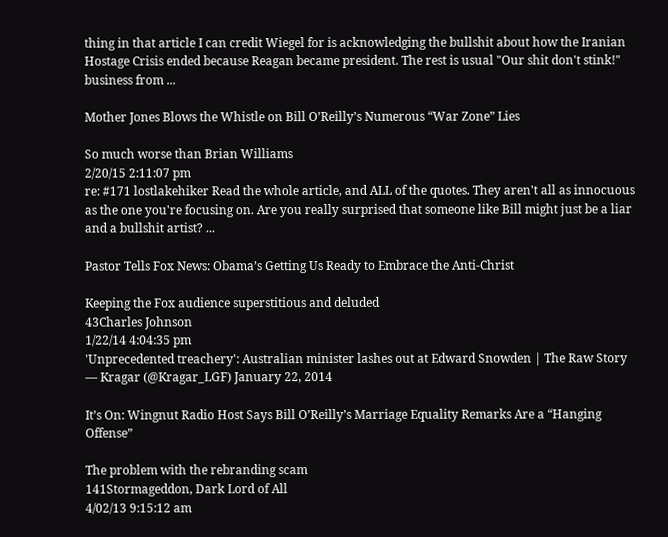thing in that article I can credit Wiegel for is acknowledging the bullshit about how the Iranian Hostage Crisis ended because Reagan became president. The rest is usual "Our shit don't stink!" business from ...

Mother Jones Blows the Whistle on Bill O’Reilly’s Numerous “War Zone” Lies

So much worse than Brian Williams
2/20/15 2:11:07 pm
re: #171 lostlakehiker Read the whole article, and ALL of the quotes. They aren't all as innocuous as the one you're focusing on. Are you really surprised that someone like Bill might just be a liar and a bullshit artist? ...

Pastor Tells Fox News: Obama’s Getting Us Ready to Embrace the Anti-Christ

Keeping the Fox audience superstitious and deluded
43Charles Johnson
1/22/14 4:04:35 pm
'Unprecedented treachery': Australian minister lashes out at Edward Snowden | The Raw Story — Kragar (@Kragar_LGF) January 22, 2014

It’s On: Wingnut Radio Host Says Bill O’Reilly’s Marriage Equality Remarks Are a “Hanging Offense”

The problem with the rebranding scam
141Stormageddon, Dark Lord of All
4/02/13 9:15:12 am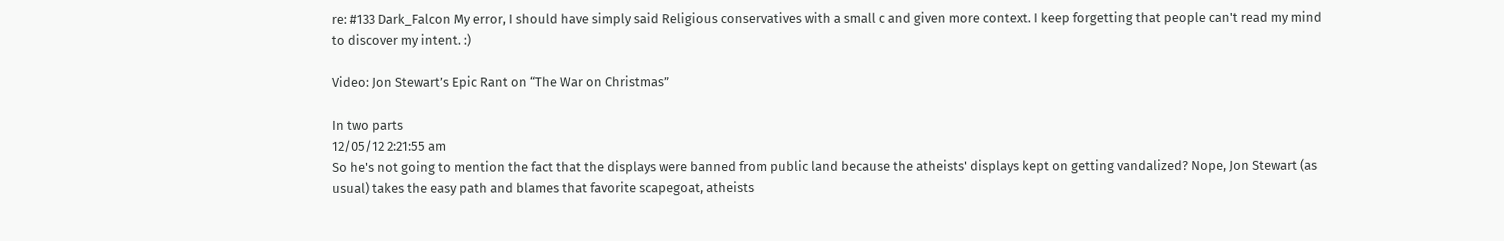re: #133 Dark_Falcon My error, I should have simply said Religious conservatives with a small c and given more context. I keep forgetting that people can't read my mind to discover my intent. :)

Video: Jon Stewart’s Epic Rant on “The War on Christmas”

In two parts
12/05/12 2:21:55 am
So he's not going to mention the fact that the displays were banned from public land because the atheists' displays kept on getting vandalized? Nope, Jon Stewart (as usual) takes the easy path and blames that favorite scapegoat, atheists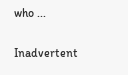who ...

Inadvertent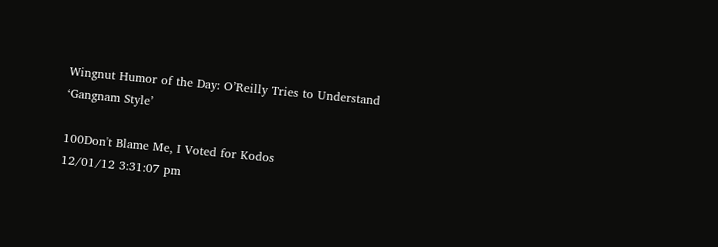Wingnut Humor of the Day: O’Reilly Tries to Understand ‘Gangnam Style’

100Don't Blame Me, I Voted for Kodos
12/01/12 3:31:07 pm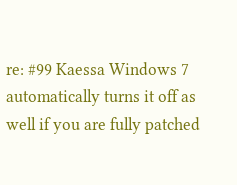re: #99 Kaessa Windows 7 automatically turns it off as well if you are fully patched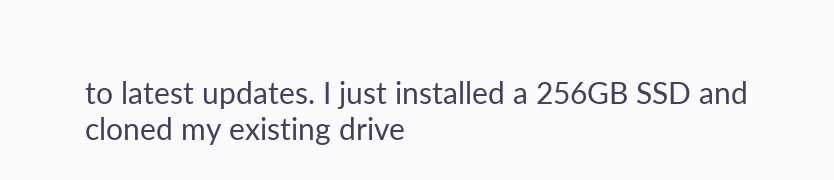to latest updates. I just installed a 256GB SSD and cloned my existing drive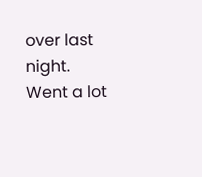over last night. Went a lot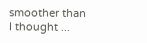smoother than I thought ...